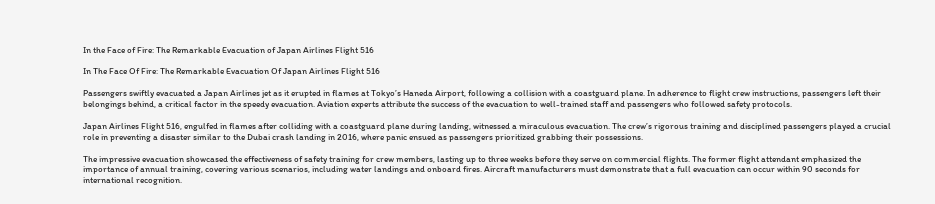In the Face of Fire: The Remarkable Evacuation of Japan Airlines Flight 516

In The Face Of Fire: The Remarkable Evacuation Of Japan Airlines Flight 516

Passengers swiftly evacuated a Japan Airlines jet as it erupted in flames at Tokyo’s Haneda Airport, following a collision with a coastguard plane. In adherence to flight crew instructions, passengers left their belongings behind, a critical factor in the speedy evacuation. Aviation experts attribute the success of the evacuation to well-trained staff and passengers who followed safety protocols.

Japan Airlines Flight 516, engulfed in flames after colliding with a coastguard plane during landing, witnessed a miraculous evacuation. The crew’s rigorous training and disciplined passengers played a crucial role in preventing a disaster similar to the Dubai crash landing in 2016, where panic ensued as passengers prioritized grabbing their possessions.

The impressive evacuation showcased the effectiveness of safety training for crew members, lasting up to three weeks before they serve on commercial flights. The former flight attendant emphasized the importance of annual training, covering various scenarios, including water landings and onboard fires. Aircraft manufacturers must demonstrate that a full evacuation can occur within 90 seconds for international recognition.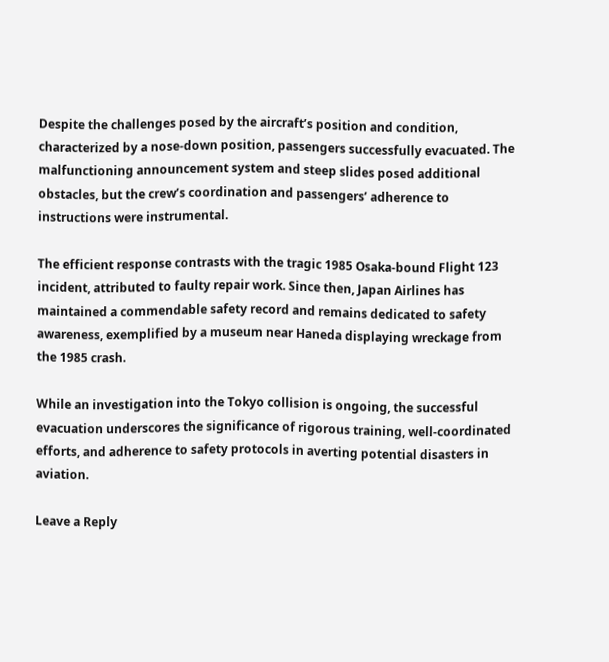Despite the challenges posed by the aircraft’s position and condition, characterized by a nose-down position, passengers successfully evacuated. The malfunctioning announcement system and steep slides posed additional obstacles, but the crew’s coordination and passengers’ adherence to instructions were instrumental.

The efficient response contrasts with the tragic 1985 Osaka-bound Flight 123 incident, attributed to faulty repair work. Since then, Japan Airlines has maintained a commendable safety record and remains dedicated to safety awareness, exemplified by a museum near Haneda displaying wreckage from the 1985 crash.

While an investigation into the Tokyo collision is ongoing, the successful evacuation underscores the significance of rigorous training, well-coordinated efforts, and adherence to safety protocols in averting potential disasters in aviation.

Leave a Reply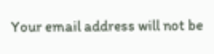Your email address will not be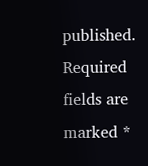published. Required fields are marked *